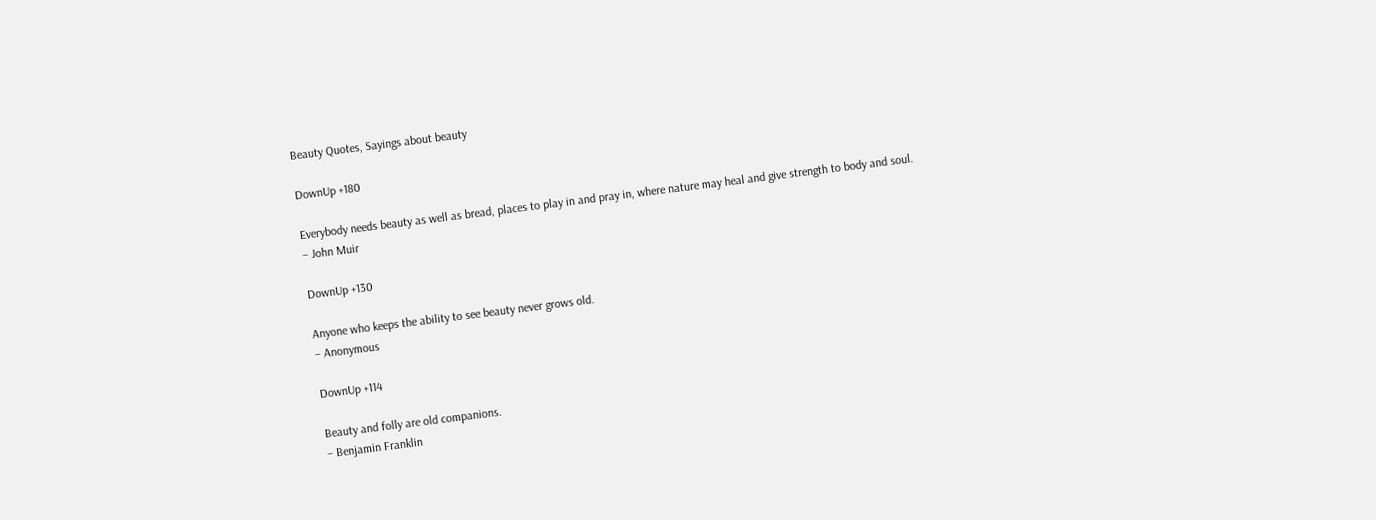Beauty Quotes, Sayings about beauty

DownUp +180

Everybody needs beauty as well as bread, places to play in and pray in, where nature may heal and give strength to body and soul.
– John Muir

DownUp +130

Anyone who keeps the ability to see beauty never grows old.
– Anonymous

DownUp +114

Beauty and folly are old companions.
– Benjamin Franklin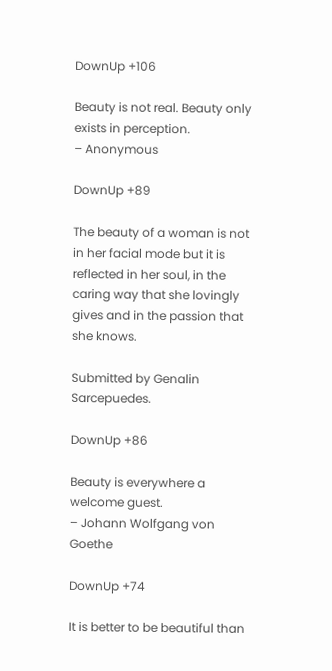DownUp +106

Beauty is not real. Beauty only exists in perception.
– Anonymous

DownUp +89

The beauty of a woman is not in her facial mode but it is reflected in her soul, in the caring way that she lovingly gives and in the passion that she knows.

Submitted by Genalin Sarcepuedes.

DownUp +86

Beauty is everywhere a welcome guest.
– Johann Wolfgang von Goethe

DownUp +74

It is better to be beautiful than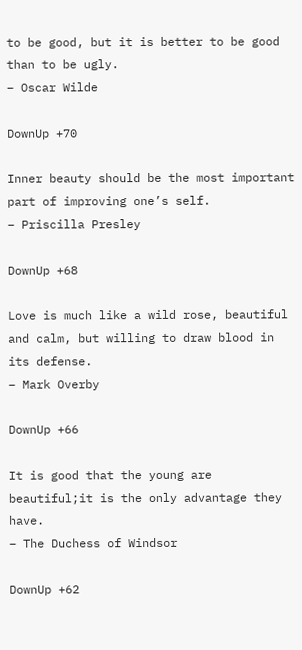to be good, but it is better to be good than to be ugly.
– Oscar Wilde

DownUp +70

Inner beauty should be the most important part of improving one’s self.
– Priscilla Presley

DownUp +68

Love is much like a wild rose, beautiful and calm, but willing to draw blood in its defense.
– Mark Overby

DownUp +66

It is good that the young are beautiful;it is the only advantage they have.
– The Duchess of Windsor

DownUp +62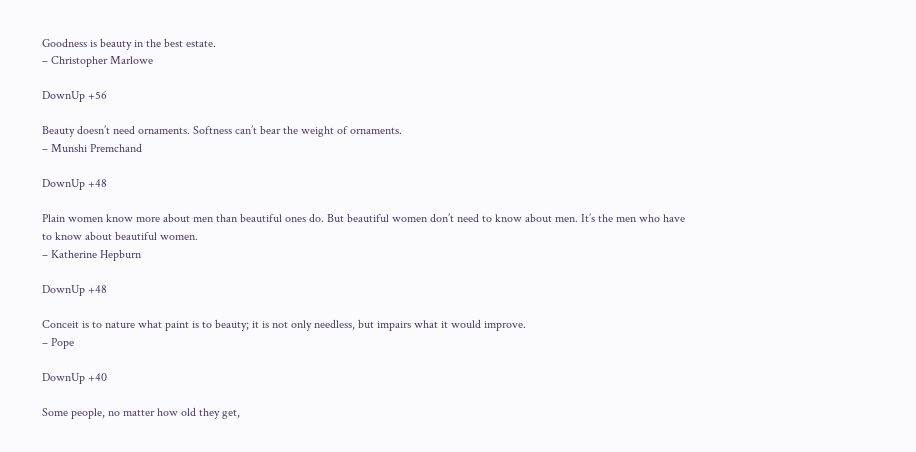Goodness is beauty in the best estate.
– Christopher Marlowe

DownUp +56

Beauty doesn’t need ornaments. Softness can’t bear the weight of ornaments.
– Munshi Premchand

DownUp +48

Plain women know more about men than beautiful ones do. But beautiful women don’t need to know about men. It’s the men who have to know about beautiful women.
– Katherine Hepburn

DownUp +48

Conceit is to nature what paint is to beauty; it is not only needless, but impairs what it would improve.
– Pope

DownUp +40

Some people, no matter how old they get,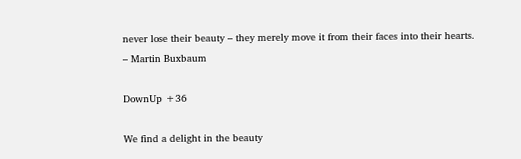never lose their beauty – they merely move it from their faces into their hearts.
– Martin Buxbaum

DownUp +36

We find a delight in the beauty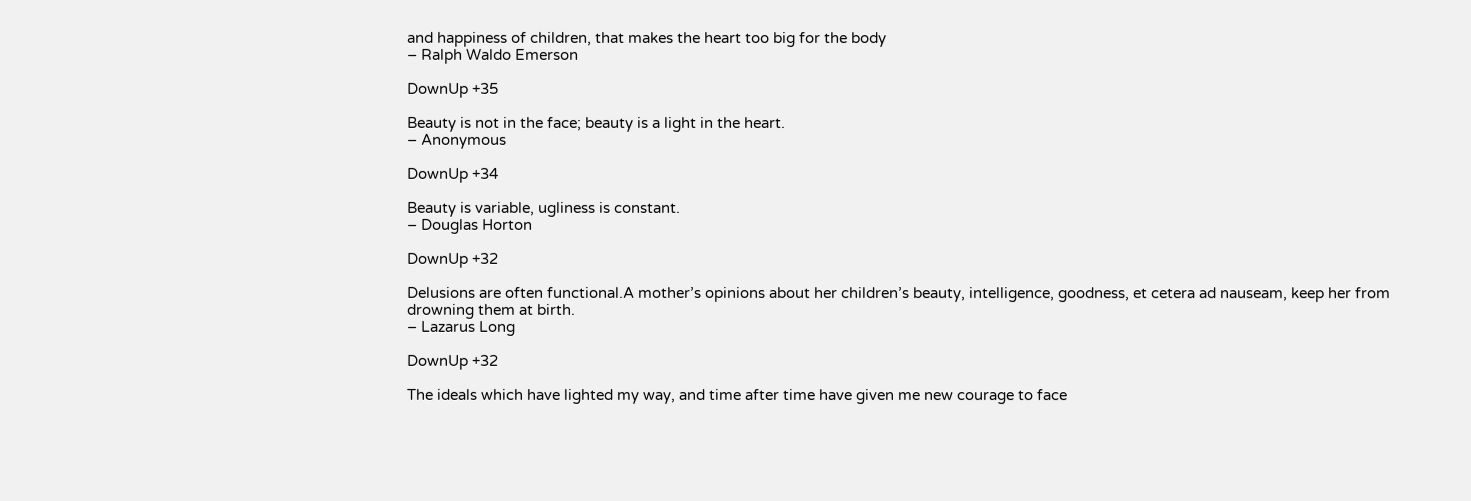and happiness of children, that makes the heart too big for the body
– Ralph Waldo Emerson

DownUp +35

Beauty is not in the face; beauty is a light in the heart.
– Anonymous

DownUp +34

Beauty is variable, ugliness is constant.
– Douglas Horton

DownUp +32

Delusions are often functional.A mother’s opinions about her children’s beauty, intelligence, goodness, et cetera ad nauseam, keep her from drowning them at birth.
– Lazarus Long

DownUp +32

The ideals which have lighted my way, and time after time have given me new courage to face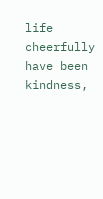life cheerfully have been kindness,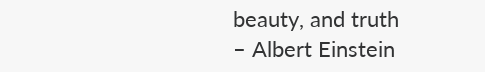beauty, and truth
– Albert Einstein